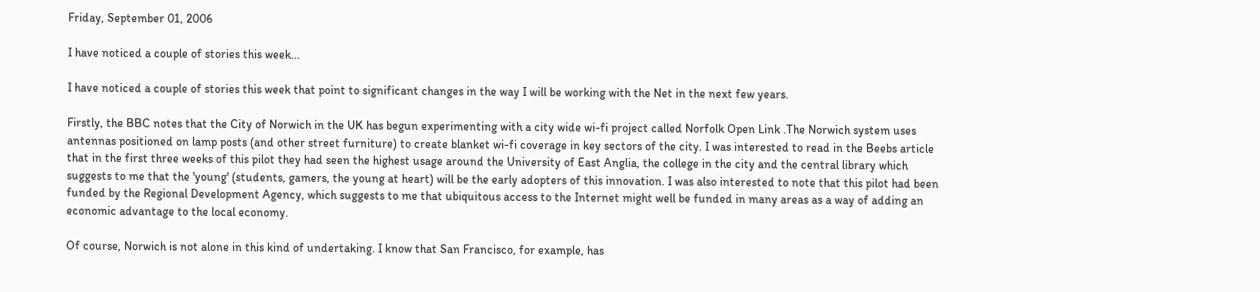Friday, September 01, 2006

I have noticed a couple of stories this week...

I have noticed a couple of stories this week that point to significant changes in the way I will be working with the Net in the next few years.

Firstly, the BBC notes that the City of Norwich in the UK has begun experimenting with a city wide wi-fi project called Norfolk Open Link .The Norwich system uses antennas positioned on lamp posts (and other street furniture) to create blanket wi-fi coverage in key sectors of the city. I was interested to read in the Beebs article that in the first three weeks of this pilot they had seen the highest usage around the University of East Anglia, the college in the city and the central library which suggests to me that the 'young' (students, gamers, the young at heart) will be the early adopters of this innovation. I was also interested to note that this pilot had been funded by the Regional Development Agency, which suggests to me that ubiquitous access to the Internet might well be funded in many areas as a way of adding an economic advantage to the local economy.

Of course, Norwich is not alone in this kind of undertaking. I know that San Francisco, for example, has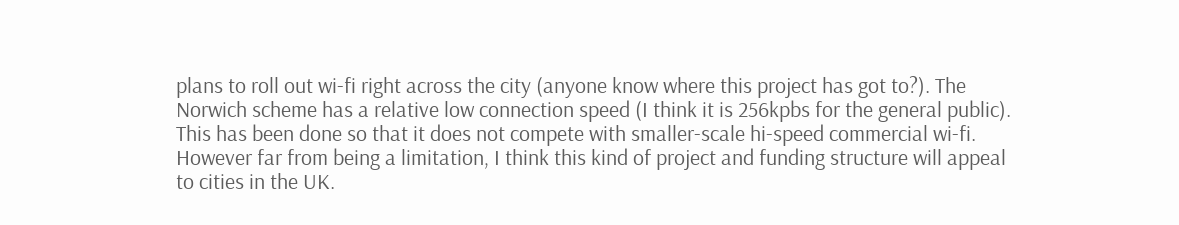plans to roll out wi-fi right across the city (anyone know where this project has got to?). The Norwich scheme has a relative low connection speed (I think it is 256kpbs for the general public). This has been done so that it does not compete with smaller-scale hi-speed commercial wi-fi. However far from being a limitation, I think this kind of project and funding structure will appeal to cities in the UK.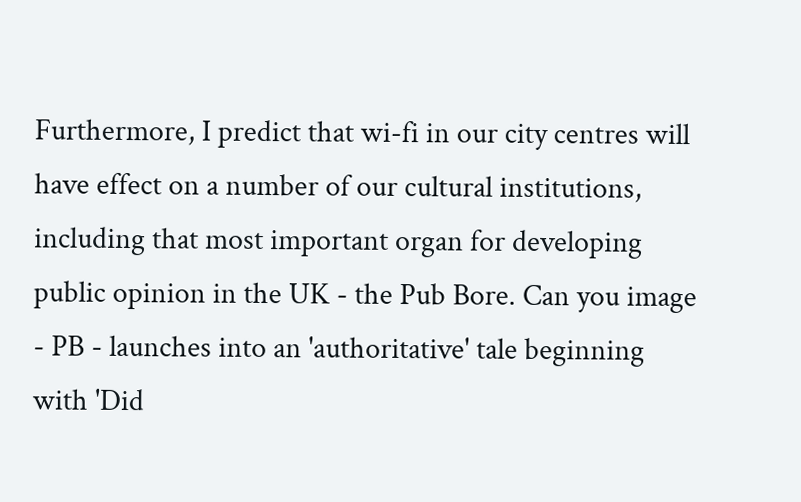Furthermore, I predict that wi-fi in our city centres will have effect on a number of our cultural institutions, including that most important organ for developing public opinion in the UK - the Pub Bore. Can you image - PB - launches into an 'authoritative' tale beginning with 'Did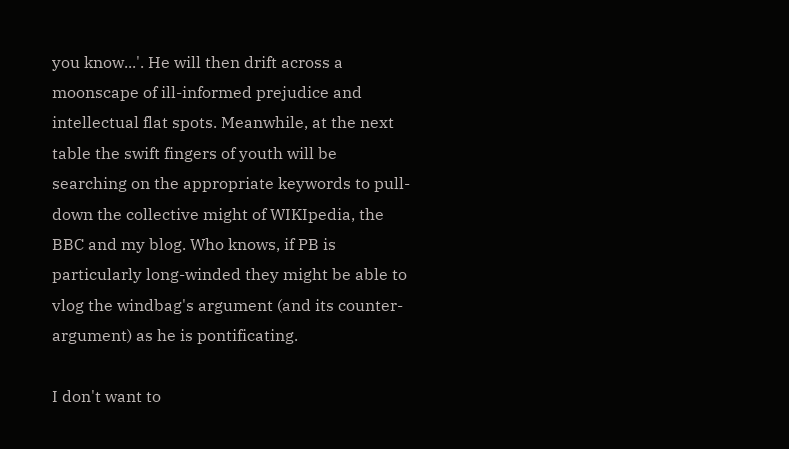you know...'. He will then drift across a moonscape of ill-informed prejudice and intellectual flat spots. Meanwhile, at the next table the swift fingers of youth will be searching on the appropriate keywords to pull-down the collective might of WIKIpedia, the BBC and my blog. Who knows, if PB is particularly long-winded they might be able to vlog the windbag's argument (and its counter-argument) as he is pontificating.

I don't want to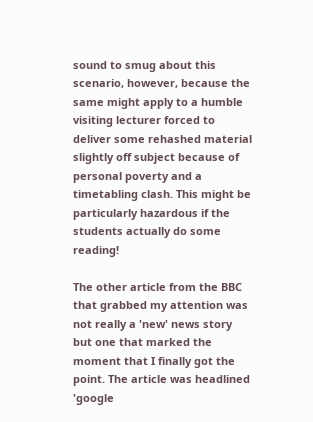sound to smug about this scenario, however, because the same might apply to a humble visiting lecturer forced to deliver some rehashed material slightly off subject because of personal poverty and a timetabling clash. This might be particularly hazardous if the students actually do some reading!

The other article from the BBC that grabbed my attention was not really a 'new' news story but one that marked the moment that I finally got the point. The article was headlined 'google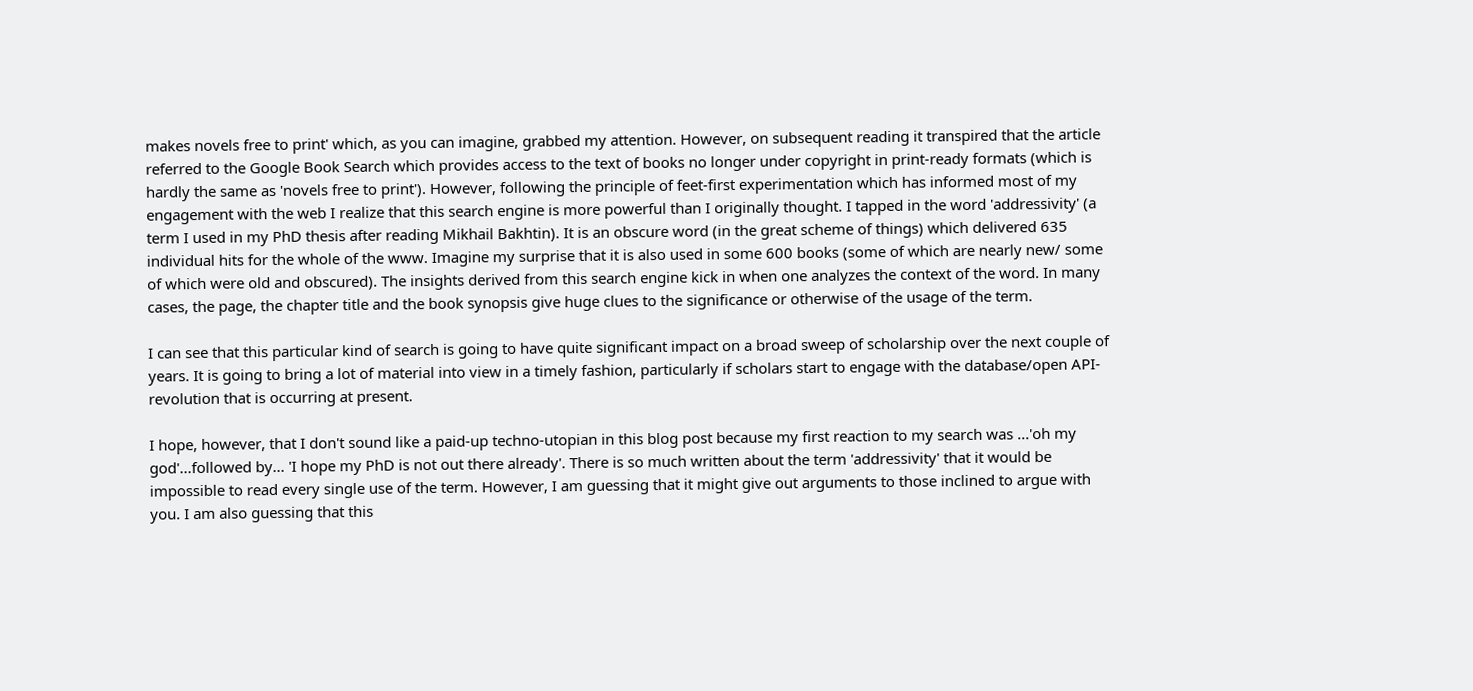makes novels free to print' which, as you can imagine, grabbed my attention. However, on subsequent reading it transpired that the article referred to the Google Book Search which provides access to the text of books no longer under copyright in print-ready formats (which is hardly the same as 'novels free to print'). However, following the principle of feet-first experimentation which has informed most of my engagement with the web I realize that this search engine is more powerful than I originally thought. I tapped in the word 'addressivity' (a term I used in my PhD thesis after reading Mikhail Bakhtin). It is an obscure word (in the great scheme of things) which delivered 635 individual hits for the whole of the www. Imagine my surprise that it is also used in some 600 books (some of which are nearly new/ some of which were old and obscured). The insights derived from this search engine kick in when one analyzes the context of the word. In many cases, the page, the chapter title and the book synopsis give huge clues to the significance or otherwise of the usage of the term.

I can see that this particular kind of search is going to have quite significant impact on a broad sweep of scholarship over the next couple of years. It is going to bring a lot of material into view in a timely fashion, particularly if scholars start to engage with the database/open API-revolution that is occurring at present.

I hope, however, that I don't sound like a paid-up techno-utopian in this blog post because my first reaction to my search was ...'oh my god'...followed by... 'I hope my PhD is not out there already'. There is so much written about the term 'addressivity' that it would be impossible to read every single use of the term. However, I am guessing that it might give out arguments to those inclined to argue with you. I am also guessing that this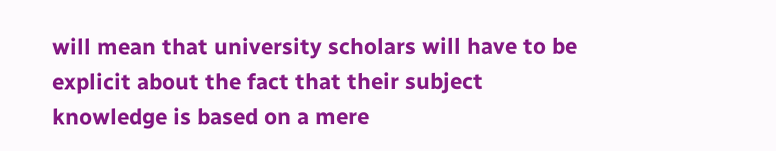will mean that university scholars will have to be explicit about the fact that their subject knowledge is based on a mere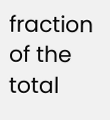fraction of the total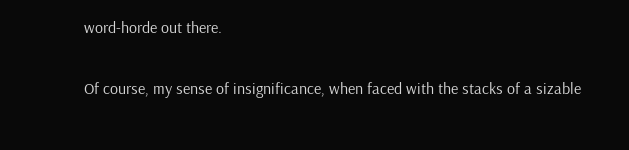word-horde out there.

Of course, my sense of insignificance, when faced with the stacks of a sizable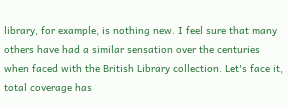library, for example, is nothing new. I feel sure that many others have had a similar sensation over the centuries when faced with the British Library collection. Let's face it, total coverage has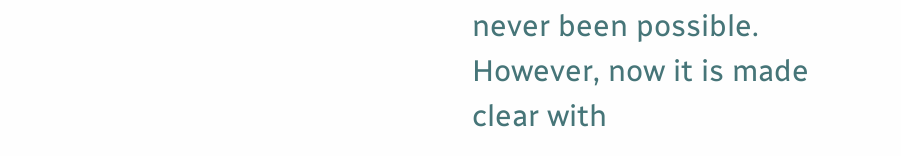never been possible. However, now it is made clear with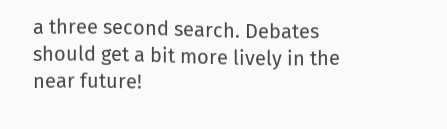a three second search. Debates should get a bit more lively in the near future!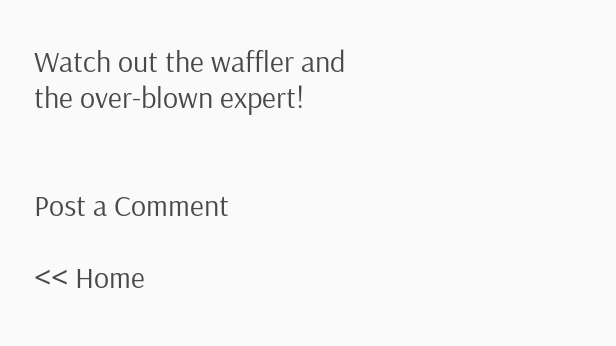Watch out the waffler and the over-blown expert!


Post a Comment

<< Home